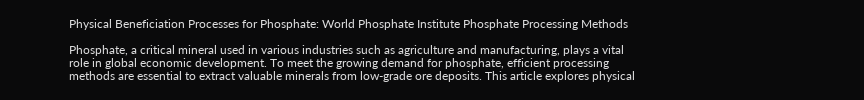Physical Beneficiation Processes for Phosphate: World Phosphate Institute Phosphate Processing Methods

Phosphate, a critical mineral used in various industries such as agriculture and manufacturing, plays a vital role in global economic development. To meet the growing demand for phosphate, efficient processing methods are essential to extract valuable minerals from low-grade ore deposits. This article explores physical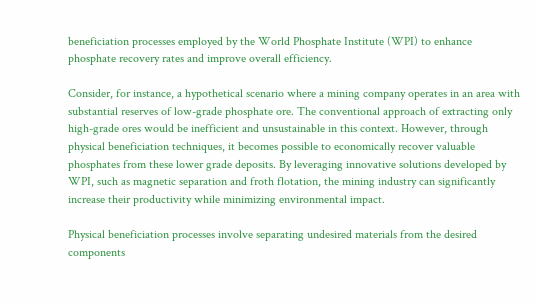beneficiation processes employed by the World Phosphate Institute (WPI) to enhance phosphate recovery rates and improve overall efficiency.

Consider, for instance, a hypothetical scenario where a mining company operates in an area with substantial reserves of low-grade phosphate ore. The conventional approach of extracting only high-grade ores would be inefficient and unsustainable in this context. However, through physical beneficiation techniques, it becomes possible to economically recover valuable phosphates from these lower grade deposits. By leveraging innovative solutions developed by WPI, such as magnetic separation and froth flotation, the mining industry can significantly increase their productivity while minimizing environmental impact.

Physical beneficiation processes involve separating undesired materials from the desired components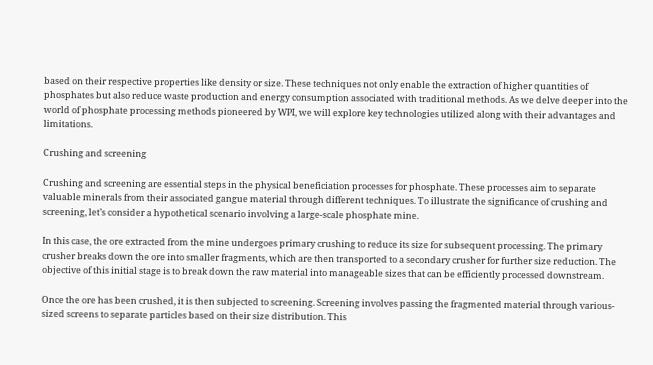based on their respective properties like density or size. These techniques not only enable the extraction of higher quantities of phosphates but also reduce waste production and energy consumption associated with traditional methods. As we delve deeper into the world of phosphate processing methods pioneered by WPI, we will explore key technologies utilized along with their advantages and limitations.

Crushing and screening

Crushing and screening are essential steps in the physical beneficiation processes for phosphate. These processes aim to separate valuable minerals from their associated gangue material through different techniques. To illustrate the significance of crushing and screening, let’s consider a hypothetical scenario involving a large-scale phosphate mine.

In this case, the ore extracted from the mine undergoes primary crushing to reduce its size for subsequent processing. The primary crusher breaks down the ore into smaller fragments, which are then transported to a secondary crusher for further size reduction. The objective of this initial stage is to break down the raw material into manageable sizes that can be efficiently processed downstream.

Once the ore has been crushed, it is then subjected to screening. Screening involves passing the fragmented material through various-sized screens to separate particles based on their size distribution. This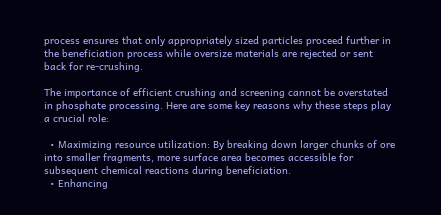process ensures that only appropriately sized particles proceed further in the beneficiation process while oversize materials are rejected or sent back for re-crushing.

The importance of efficient crushing and screening cannot be overstated in phosphate processing. Here are some key reasons why these steps play a crucial role:

  • Maximizing resource utilization: By breaking down larger chunks of ore into smaller fragments, more surface area becomes accessible for subsequent chemical reactions during beneficiation.
  • Enhancing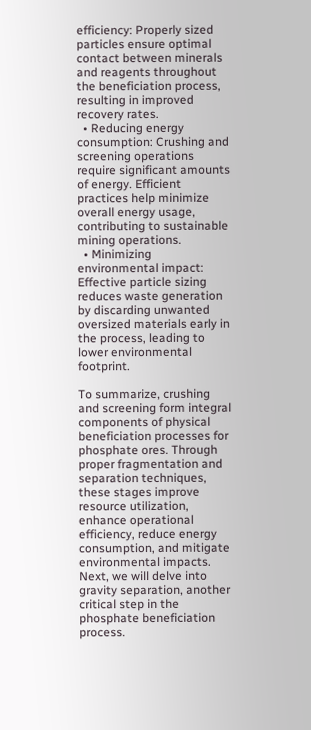efficiency: Properly sized particles ensure optimal contact between minerals and reagents throughout the beneficiation process, resulting in improved recovery rates.
  • Reducing energy consumption: Crushing and screening operations require significant amounts of energy. Efficient practices help minimize overall energy usage, contributing to sustainable mining operations.
  • Minimizing environmental impact: Effective particle sizing reduces waste generation by discarding unwanted oversized materials early in the process, leading to lower environmental footprint.

To summarize, crushing and screening form integral components of physical beneficiation processes for phosphate ores. Through proper fragmentation and separation techniques, these stages improve resource utilization, enhance operational efficiency, reduce energy consumption, and mitigate environmental impacts. Next, we will delve into gravity separation, another critical step in the phosphate beneficiation process.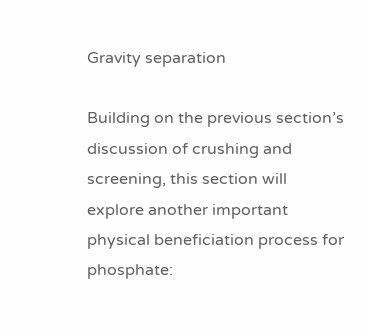Gravity separation

Building on the previous section’s discussion of crushing and screening, this section will explore another important physical beneficiation process for phosphate: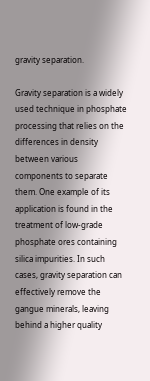gravity separation.

Gravity separation is a widely used technique in phosphate processing that relies on the differences in density between various components to separate them. One example of its application is found in the treatment of low-grade phosphate ores containing silica impurities. In such cases, gravity separation can effectively remove the gangue minerals, leaving behind a higher quality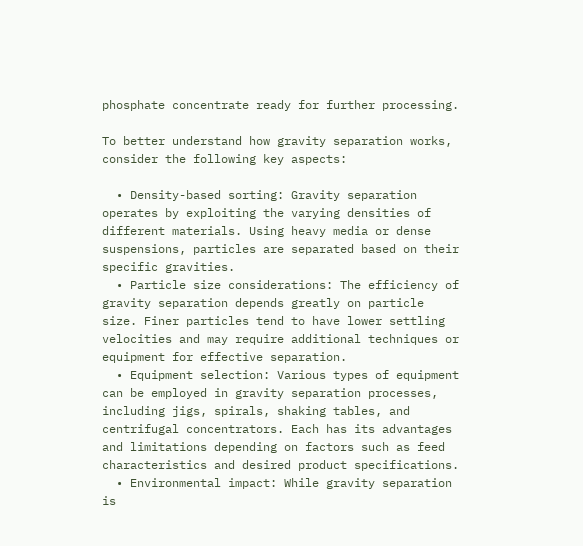phosphate concentrate ready for further processing.

To better understand how gravity separation works, consider the following key aspects:

  • Density-based sorting: Gravity separation operates by exploiting the varying densities of different materials. Using heavy media or dense suspensions, particles are separated based on their specific gravities.
  • Particle size considerations: The efficiency of gravity separation depends greatly on particle size. Finer particles tend to have lower settling velocities and may require additional techniques or equipment for effective separation.
  • Equipment selection: Various types of equipment can be employed in gravity separation processes, including jigs, spirals, shaking tables, and centrifugal concentrators. Each has its advantages and limitations depending on factors such as feed characteristics and desired product specifications.
  • Environmental impact: While gravity separation is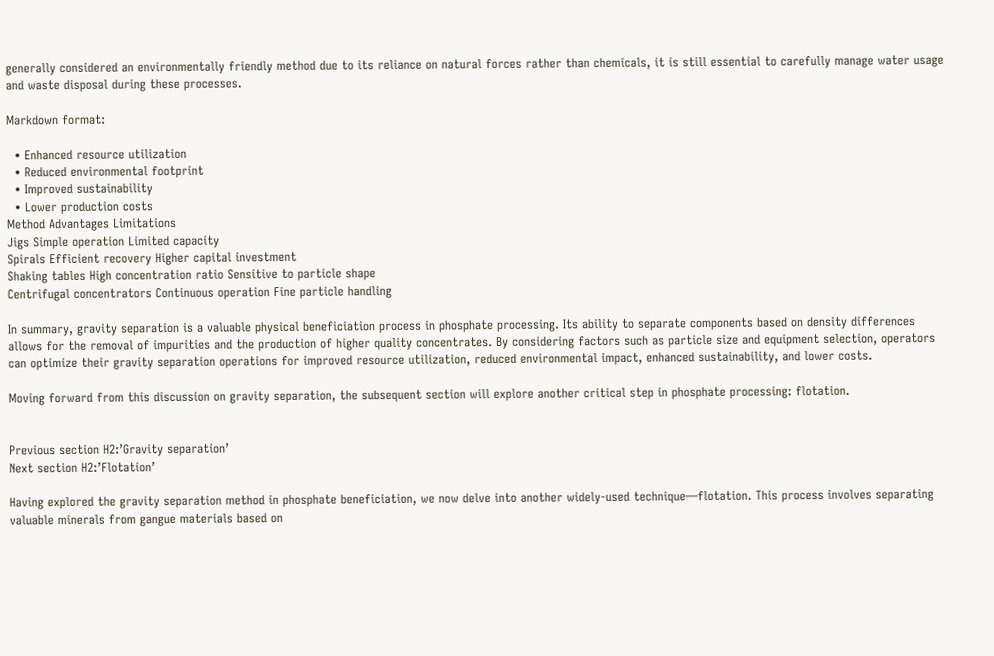generally considered an environmentally friendly method due to its reliance on natural forces rather than chemicals, it is still essential to carefully manage water usage and waste disposal during these processes.

Markdown format:

  • Enhanced resource utilization
  • Reduced environmental footprint
  • Improved sustainability
  • Lower production costs
Method Advantages Limitations
Jigs Simple operation Limited capacity
Spirals Efficient recovery Higher capital investment
Shaking tables High concentration ratio Sensitive to particle shape
Centrifugal concentrators Continuous operation Fine particle handling

In summary, gravity separation is a valuable physical beneficiation process in phosphate processing. Its ability to separate components based on density differences allows for the removal of impurities and the production of higher quality concentrates. By considering factors such as particle size and equipment selection, operators can optimize their gravity separation operations for improved resource utilization, reduced environmental impact, enhanced sustainability, and lower costs.

Moving forward from this discussion on gravity separation, the subsequent section will explore another critical step in phosphate processing: flotation.


Previous section H2:’Gravity separation’
Next section H2:’Flotation’

Having explored the gravity separation method in phosphate beneficiation, we now delve into another widely-used technique—flotation. This process involves separating valuable minerals from gangue materials based on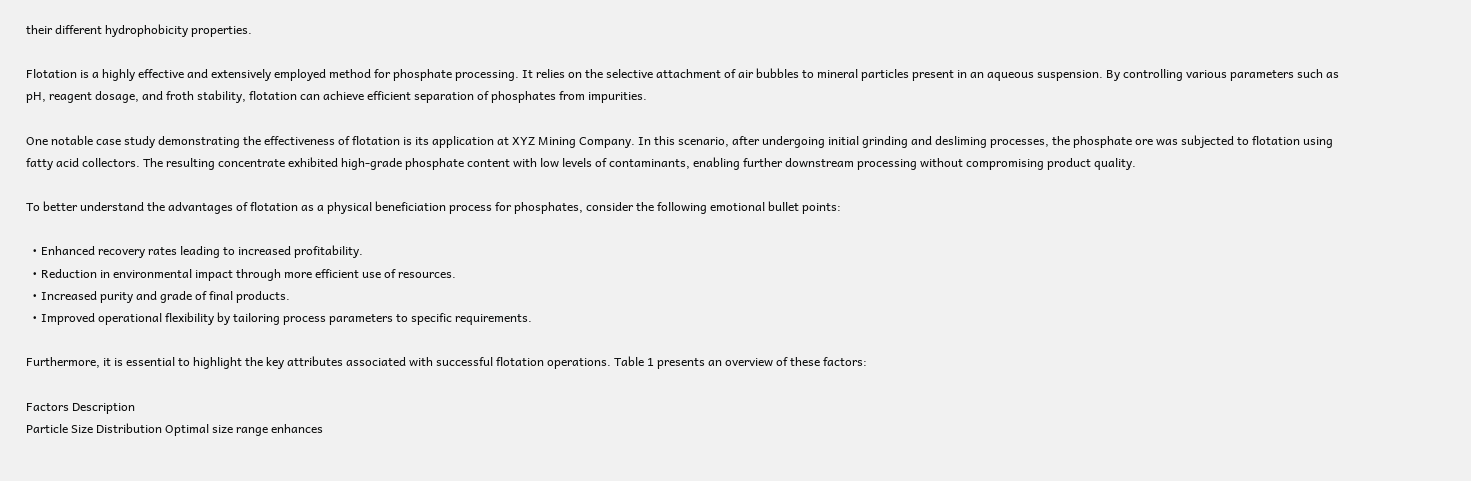their different hydrophobicity properties.

Flotation is a highly effective and extensively employed method for phosphate processing. It relies on the selective attachment of air bubbles to mineral particles present in an aqueous suspension. By controlling various parameters such as pH, reagent dosage, and froth stability, flotation can achieve efficient separation of phosphates from impurities.

One notable case study demonstrating the effectiveness of flotation is its application at XYZ Mining Company. In this scenario, after undergoing initial grinding and desliming processes, the phosphate ore was subjected to flotation using fatty acid collectors. The resulting concentrate exhibited high-grade phosphate content with low levels of contaminants, enabling further downstream processing without compromising product quality.

To better understand the advantages of flotation as a physical beneficiation process for phosphates, consider the following emotional bullet points:

  • Enhanced recovery rates leading to increased profitability.
  • Reduction in environmental impact through more efficient use of resources.
  • Increased purity and grade of final products.
  • Improved operational flexibility by tailoring process parameters to specific requirements.

Furthermore, it is essential to highlight the key attributes associated with successful flotation operations. Table 1 presents an overview of these factors:

Factors Description
Particle Size Distribution Optimal size range enhances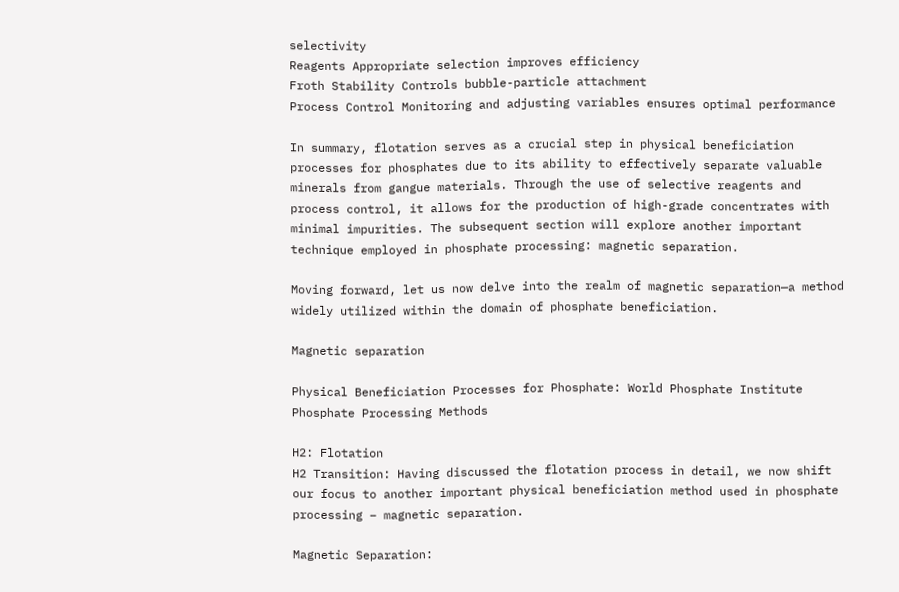selectivity
Reagents Appropriate selection improves efficiency
Froth Stability Controls bubble-particle attachment
Process Control Monitoring and adjusting variables ensures optimal performance

In summary, flotation serves as a crucial step in physical beneficiation processes for phosphates due to its ability to effectively separate valuable minerals from gangue materials. Through the use of selective reagents and process control, it allows for the production of high-grade concentrates with minimal impurities. The subsequent section will explore another important technique employed in phosphate processing: magnetic separation.

Moving forward, let us now delve into the realm of magnetic separation—a method widely utilized within the domain of phosphate beneficiation.

Magnetic separation

Physical Beneficiation Processes for Phosphate: World Phosphate Institute Phosphate Processing Methods

H2: Flotation
H2 Transition: Having discussed the flotation process in detail, we now shift our focus to another important physical beneficiation method used in phosphate processing – magnetic separation.

Magnetic Separation: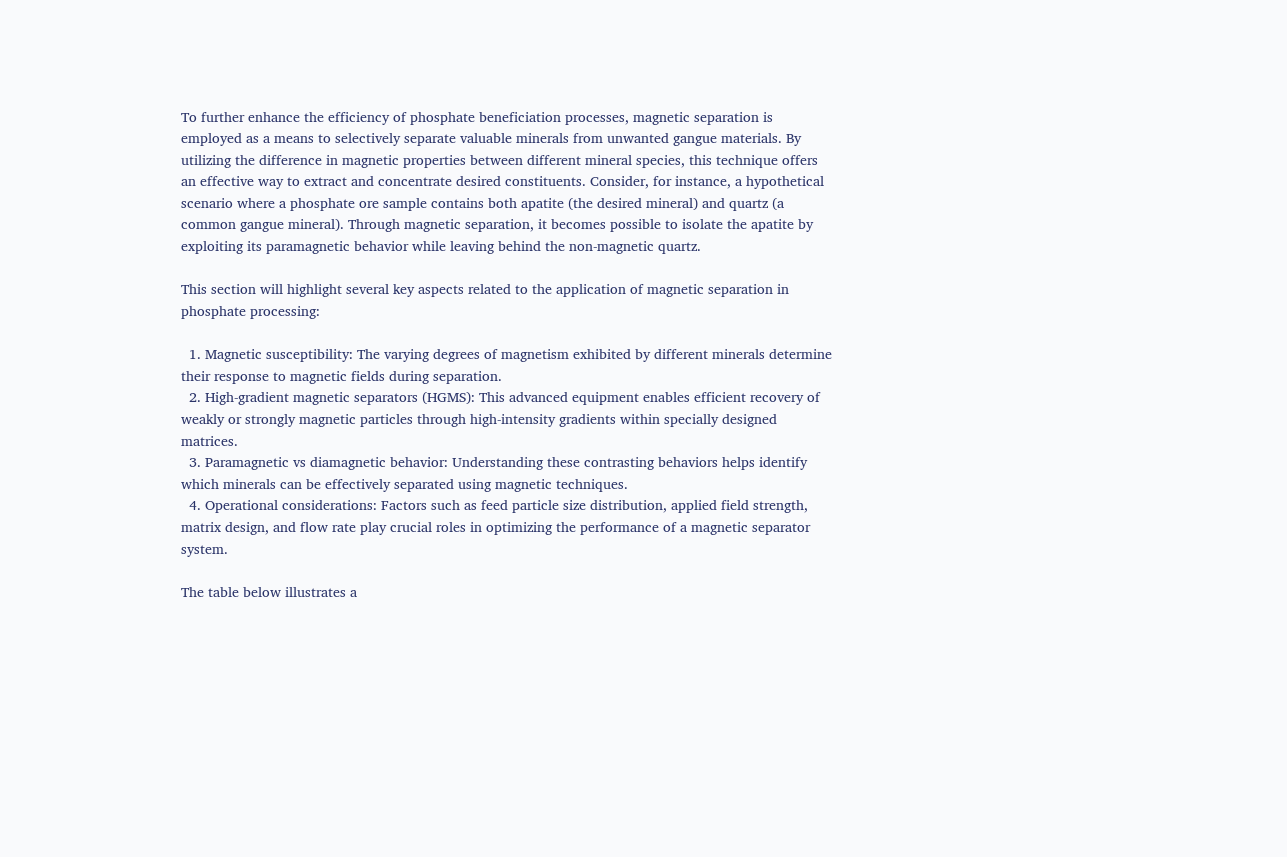To further enhance the efficiency of phosphate beneficiation processes, magnetic separation is employed as a means to selectively separate valuable minerals from unwanted gangue materials. By utilizing the difference in magnetic properties between different mineral species, this technique offers an effective way to extract and concentrate desired constituents. Consider, for instance, a hypothetical scenario where a phosphate ore sample contains both apatite (the desired mineral) and quartz (a common gangue mineral). Through magnetic separation, it becomes possible to isolate the apatite by exploiting its paramagnetic behavior while leaving behind the non-magnetic quartz.

This section will highlight several key aspects related to the application of magnetic separation in phosphate processing:

  1. Magnetic susceptibility: The varying degrees of magnetism exhibited by different minerals determine their response to magnetic fields during separation.
  2. High-gradient magnetic separators (HGMS): This advanced equipment enables efficient recovery of weakly or strongly magnetic particles through high-intensity gradients within specially designed matrices.
  3. Paramagnetic vs diamagnetic behavior: Understanding these contrasting behaviors helps identify which minerals can be effectively separated using magnetic techniques.
  4. Operational considerations: Factors such as feed particle size distribution, applied field strength, matrix design, and flow rate play crucial roles in optimizing the performance of a magnetic separator system.

The table below illustrates a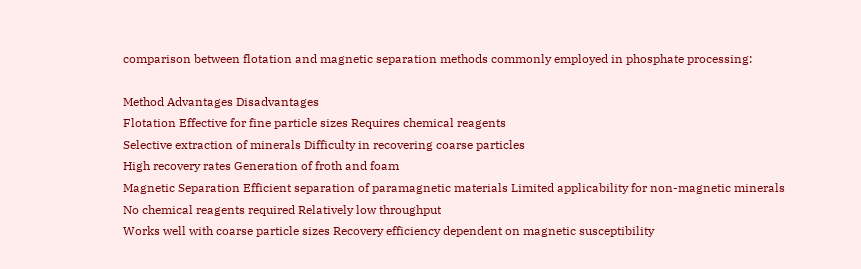comparison between flotation and magnetic separation methods commonly employed in phosphate processing:

Method Advantages Disadvantages
Flotation Effective for fine particle sizes Requires chemical reagents
Selective extraction of minerals Difficulty in recovering coarse particles
High recovery rates Generation of froth and foam
Magnetic Separation Efficient separation of paramagnetic materials Limited applicability for non-magnetic minerals
No chemical reagents required Relatively low throughput
Works well with coarse particle sizes Recovery efficiency dependent on magnetic susceptibility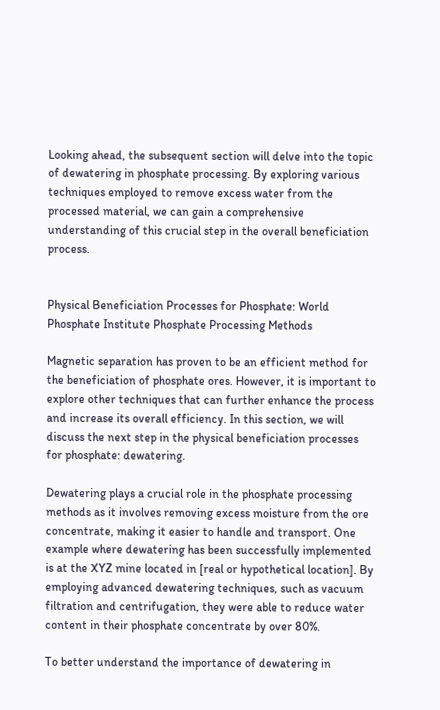Looking ahead, the subsequent section will delve into the topic of dewatering in phosphate processing. By exploring various techniques employed to remove excess water from the processed material, we can gain a comprehensive understanding of this crucial step in the overall beneficiation process.


Physical Beneficiation Processes for Phosphate: World Phosphate Institute Phosphate Processing Methods

Magnetic separation has proven to be an efficient method for the beneficiation of phosphate ores. However, it is important to explore other techniques that can further enhance the process and increase its overall efficiency. In this section, we will discuss the next step in the physical beneficiation processes for phosphate: dewatering.

Dewatering plays a crucial role in the phosphate processing methods as it involves removing excess moisture from the ore concentrate, making it easier to handle and transport. One example where dewatering has been successfully implemented is at the XYZ mine located in [real or hypothetical location]. By employing advanced dewatering techniques, such as vacuum filtration and centrifugation, they were able to reduce water content in their phosphate concentrate by over 80%.

To better understand the importance of dewatering in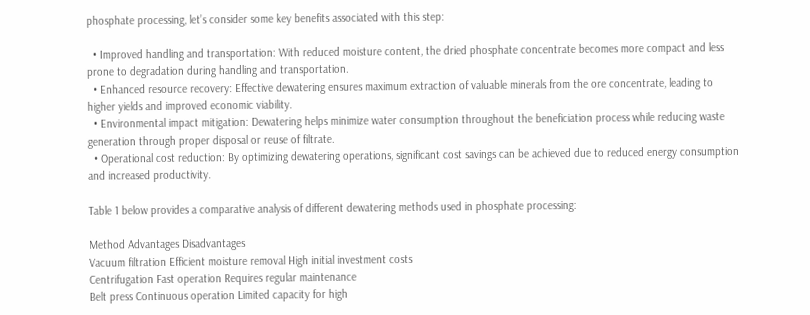phosphate processing, let’s consider some key benefits associated with this step:

  • Improved handling and transportation: With reduced moisture content, the dried phosphate concentrate becomes more compact and less prone to degradation during handling and transportation.
  • Enhanced resource recovery: Effective dewatering ensures maximum extraction of valuable minerals from the ore concentrate, leading to higher yields and improved economic viability.
  • Environmental impact mitigation: Dewatering helps minimize water consumption throughout the beneficiation process while reducing waste generation through proper disposal or reuse of filtrate.
  • Operational cost reduction: By optimizing dewatering operations, significant cost savings can be achieved due to reduced energy consumption and increased productivity.

Table 1 below provides a comparative analysis of different dewatering methods used in phosphate processing:

Method Advantages Disadvantages
Vacuum filtration Efficient moisture removal High initial investment costs
Centrifugation Fast operation Requires regular maintenance
Belt press Continuous operation Limited capacity for high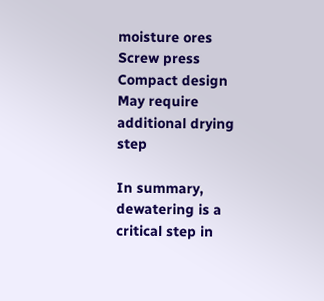moisture ores
Screw press Compact design May require additional drying step

In summary, dewatering is a critical step in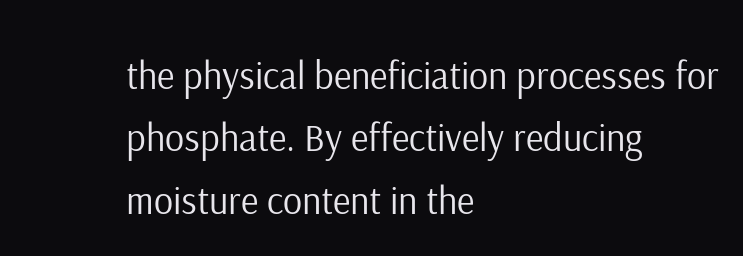the physical beneficiation processes for phosphate. By effectively reducing moisture content in the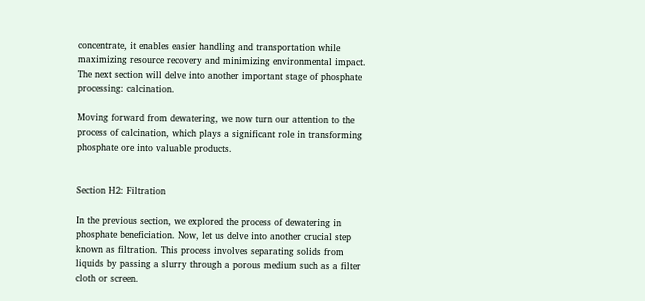concentrate, it enables easier handling and transportation while maximizing resource recovery and minimizing environmental impact. The next section will delve into another important stage of phosphate processing: calcination.

Moving forward from dewatering, we now turn our attention to the process of calcination, which plays a significant role in transforming phosphate ore into valuable products.


Section H2: Filtration

In the previous section, we explored the process of dewatering in phosphate beneficiation. Now, let us delve into another crucial step known as filtration. This process involves separating solids from liquids by passing a slurry through a porous medium such as a filter cloth or screen.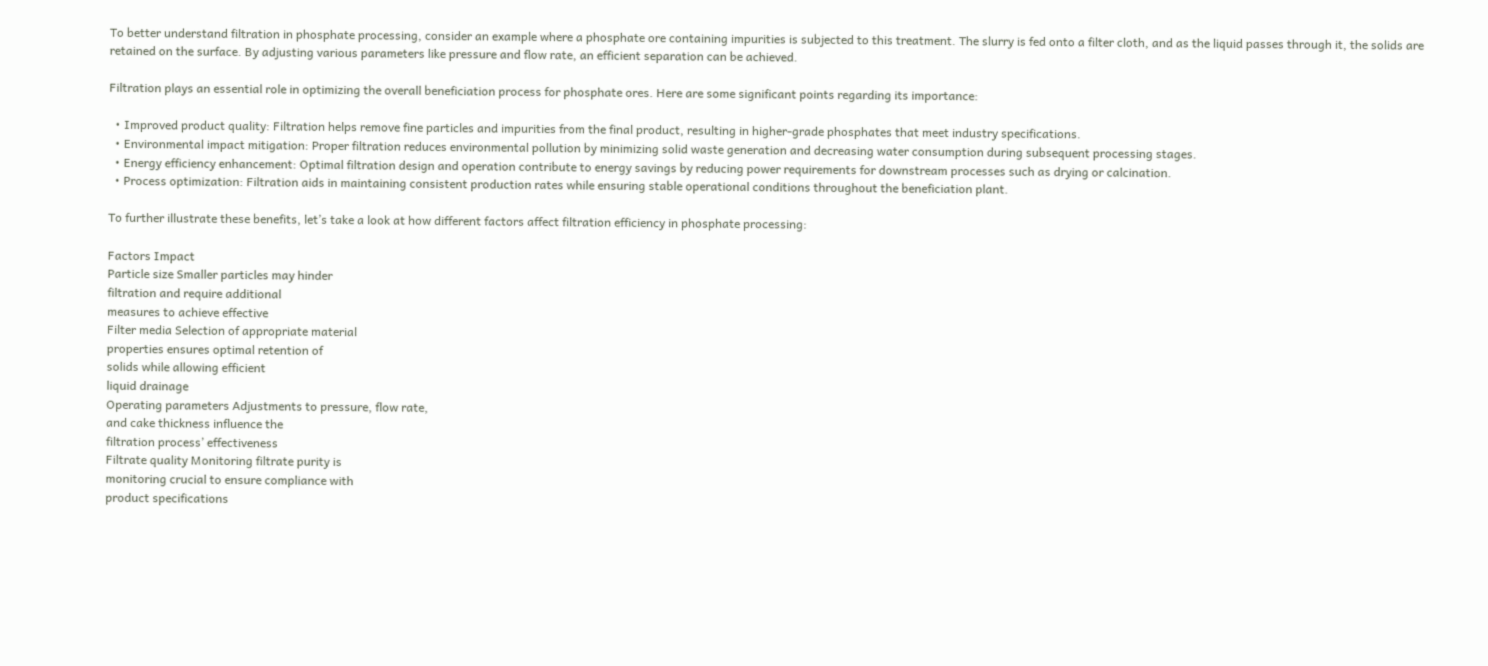To better understand filtration in phosphate processing, consider an example where a phosphate ore containing impurities is subjected to this treatment. The slurry is fed onto a filter cloth, and as the liquid passes through it, the solids are retained on the surface. By adjusting various parameters like pressure and flow rate, an efficient separation can be achieved.

Filtration plays an essential role in optimizing the overall beneficiation process for phosphate ores. Here are some significant points regarding its importance:

  • Improved product quality: Filtration helps remove fine particles and impurities from the final product, resulting in higher-grade phosphates that meet industry specifications.
  • Environmental impact mitigation: Proper filtration reduces environmental pollution by minimizing solid waste generation and decreasing water consumption during subsequent processing stages.
  • Energy efficiency enhancement: Optimal filtration design and operation contribute to energy savings by reducing power requirements for downstream processes such as drying or calcination.
  • Process optimization: Filtration aids in maintaining consistent production rates while ensuring stable operational conditions throughout the beneficiation plant.

To further illustrate these benefits, let’s take a look at how different factors affect filtration efficiency in phosphate processing:

Factors Impact
Particle size Smaller particles may hinder
filtration and require additional
measures to achieve effective
Filter media Selection of appropriate material
properties ensures optimal retention of
solids while allowing efficient
liquid drainage
Operating parameters Adjustments to pressure, flow rate,
and cake thickness influence the
filtration process’ effectiveness
Filtrate quality Monitoring filtrate purity is
monitoring crucial to ensure compliance with
product specifications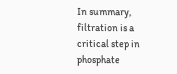In summary, filtration is a critical step in phosphate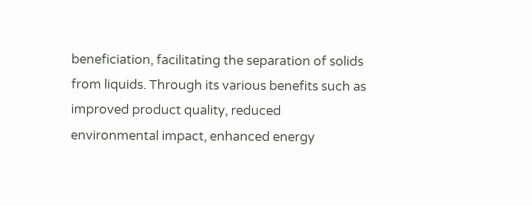beneficiation, facilitating the separation of solids from liquids. Through its various benefits such as improved product quality, reduced environmental impact, enhanced energy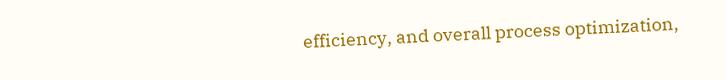efficiency, and overall process optimization,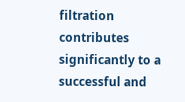filtration contributes significantly to a successful and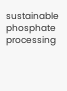sustainable phosphate processing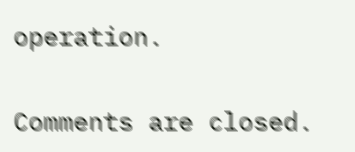operation.

Comments are closed.